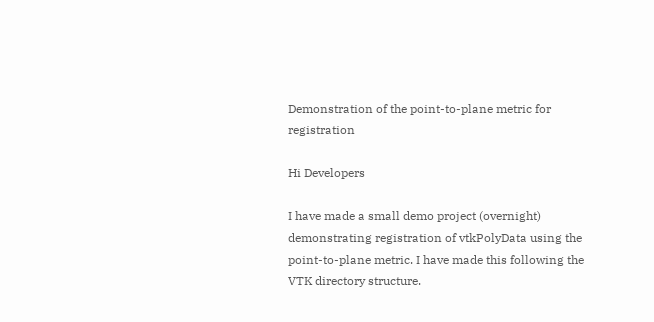Demonstration of the point-to-plane metric for registration

Hi Developers

I have made a small demo project (overnight) demonstrating registration of vtkPolyData using the point-to-plane metric. I have made this following the VTK directory structure.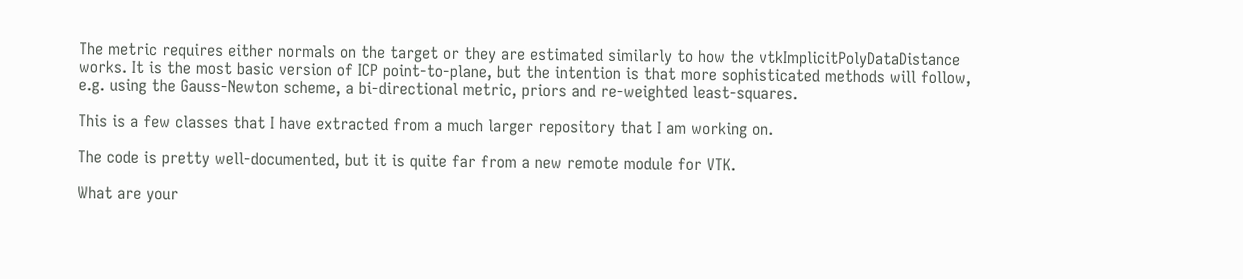The metric requires either normals on the target or they are estimated similarly to how the vtkImplicitPolyDataDistance works. It is the most basic version of ICP point-to-plane, but the intention is that more sophisticated methods will follow, e.g. using the Gauss-Newton scheme, a bi-directional metric, priors and re-weighted least-squares.

This is a few classes that I have extracted from a much larger repository that I am working on.

The code is pretty well-documented, but it is quite far from a new remote module for VTK.

What are your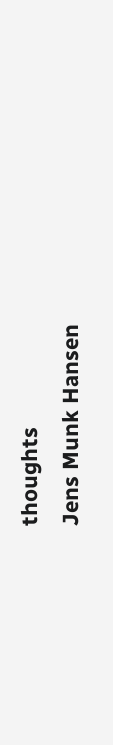thoughts
Jens Munk Hansen